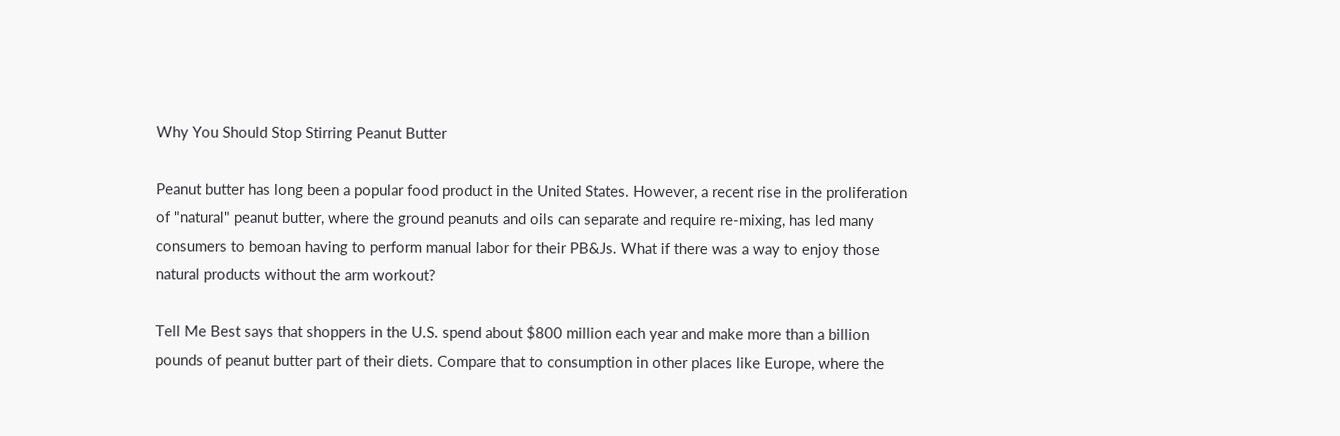Why You Should Stop Stirring Peanut Butter

Peanut butter has long been a popular food product in the United States. However, a recent rise in the proliferation of "natural" peanut butter, where the ground peanuts and oils can separate and require re-mixing, has led many consumers to bemoan having to perform manual labor for their PB&Js. What if there was a way to enjoy those natural products without the arm workout?

Tell Me Best says that shoppers in the U.S. spend about $800 million each year and make more than a billion pounds of peanut butter part of their diets. Compare that to consumption in other places like Europe, where the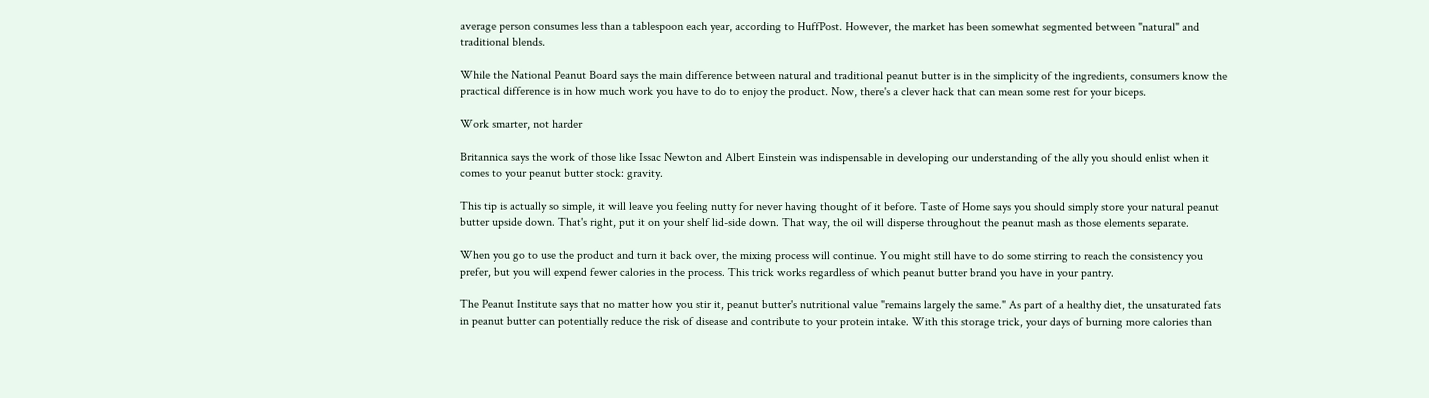average person consumes less than a tablespoon each year, according to HuffPost. However, the market has been somewhat segmented between "natural" and traditional blends.

While the National Peanut Board says the main difference between natural and traditional peanut butter is in the simplicity of the ingredients, consumers know the practical difference is in how much work you have to do to enjoy the product. Now, there's a clever hack that can mean some rest for your biceps.

Work smarter, not harder

Britannica says the work of those like Issac Newton and Albert Einstein was indispensable in developing our understanding of the ally you should enlist when it comes to your peanut butter stock: gravity.

This tip is actually so simple, it will leave you feeling nutty for never having thought of it before. Taste of Home says you should simply store your natural peanut butter upside down. That's right, put it on your shelf lid-side down. That way, the oil will disperse throughout the peanut mash as those elements separate.

When you go to use the product and turn it back over, the mixing process will continue. You might still have to do some stirring to reach the consistency you prefer, but you will expend fewer calories in the process. This trick works regardless of which peanut butter brand you have in your pantry.

The Peanut Institute says that no matter how you stir it, peanut butter's nutritional value "remains largely the same." As part of a healthy diet, the unsaturated fats in peanut butter can potentially reduce the risk of disease and contribute to your protein intake. With this storage trick, your days of burning more calories than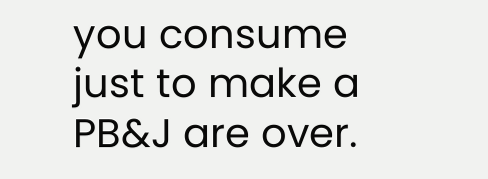you consume just to make a PB&J are over.